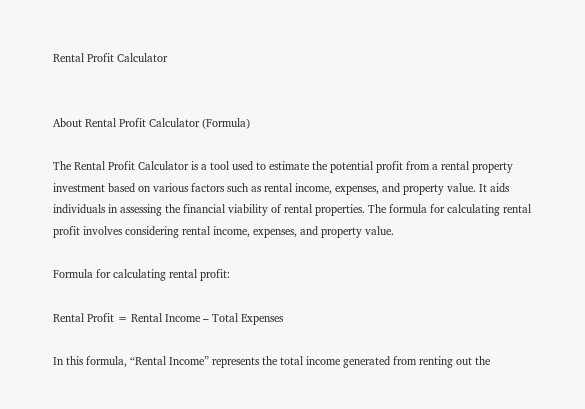Rental Profit Calculator


About Rental Profit Calculator (Formula)

The Rental Profit Calculator is a tool used to estimate the potential profit from a rental property investment based on various factors such as rental income, expenses, and property value. It aids individuals in assessing the financial viability of rental properties. The formula for calculating rental profit involves considering rental income, expenses, and property value.

Formula for calculating rental profit:

Rental Profit = Rental Income – Total Expenses

In this formula, “Rental Income” represents the total income generated from renting out the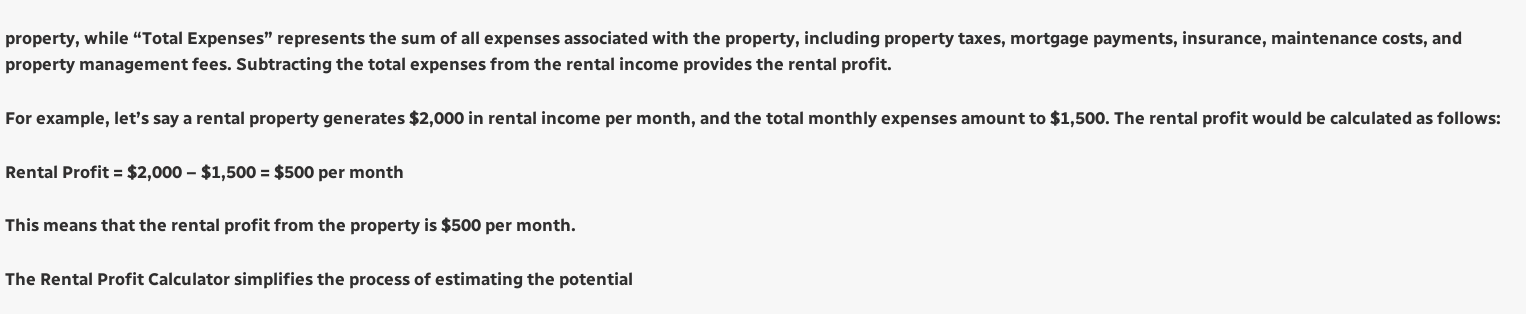property, while “Total Expenses” represents the sum of all expenses associated with the property, including property taxes, mortgage payments, insurance, maintenance costs, and property management fees. Subtracting the total expenses from the rental income provides the rental profit.

For example, let’s say a rental property generates $2,000 in rental income per month, and the total monthly expenses amount to $1,500. The rental profit would be calculated as follows:

Rental Profit = $2,000 – $1,500 = $500 per month

This means that the rental profit from the property is $500 per month.

The Rental Profit Calculator simplifies the process of estimating the potential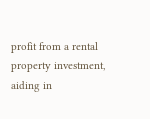profit from a rental property investment, aiding in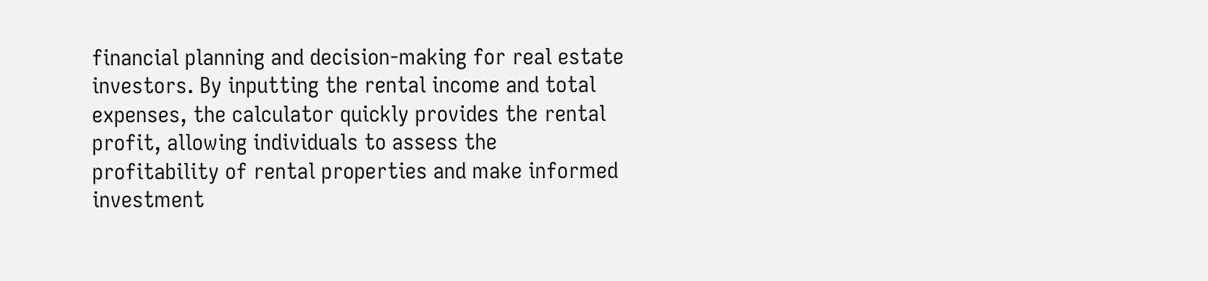financial planning and decision-making for real estate investors. By inputting the rental income and total expenses, the calculator quickly provides the rental profit, allowing individuals to assess the profitability of rental properties and make informed investment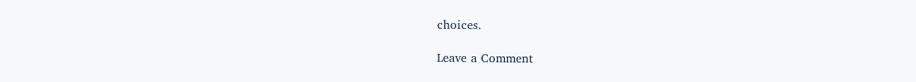choices.

Leave a Comment